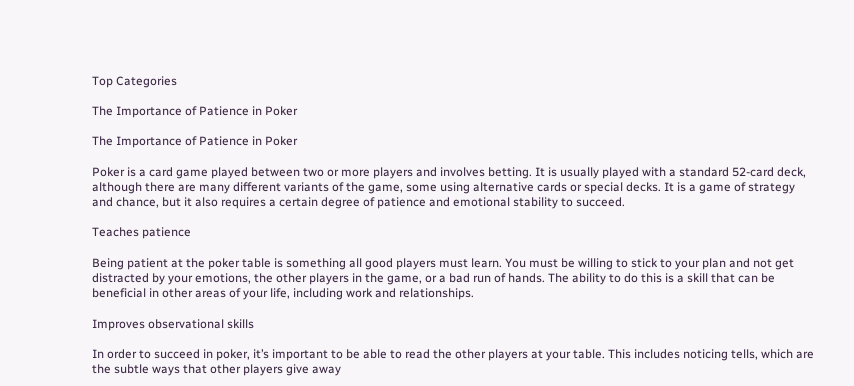Top Categories

The Importance of Patience in Poker

The Importance of Patience in Poker

Poker is a card game played between two or more players and involves betting. It is usually played with a standard 52-card deck, although there are many different variants of the game, some using alternative cards or special decks. It is a game of strategy and chance, but it also requires a certain degree of patience and emotional stability to succeed.

Teaches patience

Being patient at the poker table is something all good players must learn. You must be willing to stick to your plan and not get distracted by your emotions, the other players in the game, or a bad run of hands. The ability to do this is a skill that can be beneficial in other areas of your life, including work and relationships.

Improves observational skills

In order to succeed in poker, it’s important to be able to read the other players at your table. This includes noticing tells, which are the subtle ways that other players give away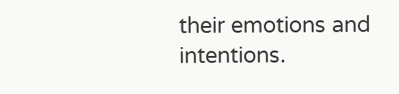their emotions and intentions.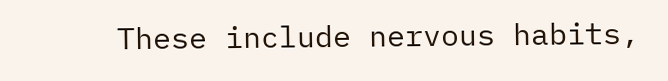These include nervous habits,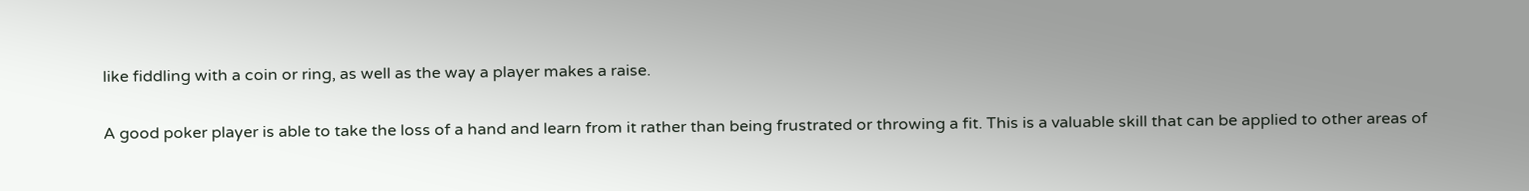like fiddling with a coin or ring, as well as the way a player makes a raise.

A good poker player is able to take the loss of a hand and learn from it rather than being frustrated or throwing a fit. This is a valuable skill that can be applied to other areas of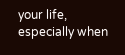your life, especially when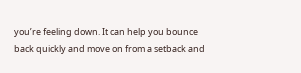you’re feeling down. It can help you bounce back quickly and move on from a setback and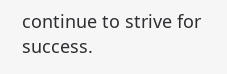continue to strive for success.